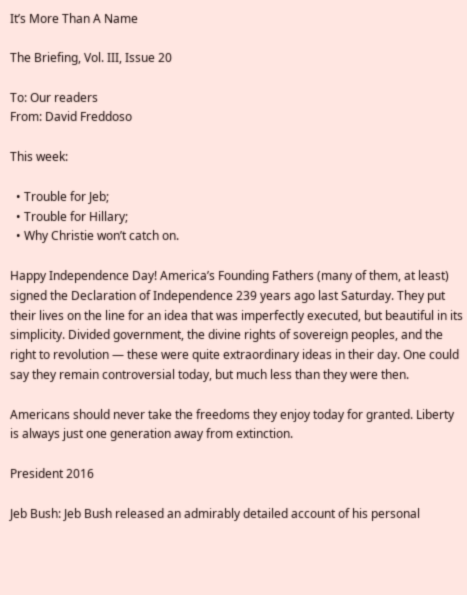It’s More Than A Name

The Briefing, Vol. III, Issue 20

To: Our readers
From: David Freddoso

This week:

  • Trouble for Jeb;
  • Trouble for Hillary;
  • Why Christie won’t catch on.

Happy Independence Day! America’s Founding Fathers (many of them, at least) signed the Declaration of Independence 239 years ago last Saturday. They put their lives on the line for an idea that was imperfectly executed, but beautiful in its simplicity. Divided government, the divine rights of sovereign peoples, and the right to revolution — these were quite extraordinary ideas in their day. One could say they remain controversial today, but much less than they were then.

Americans should never take the freedoms they enjoy today for granted. Liberty is always just one generation away from extinction.

President 2016

Jeb Bush: Jeb Bush released an admirably detailed account of his personal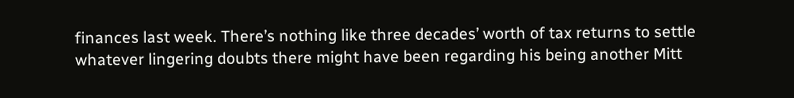finances last week. There’s nothing like three decades’ worth of tax returns to settle whatever lingering doubts there might have been regarding his being another Mitt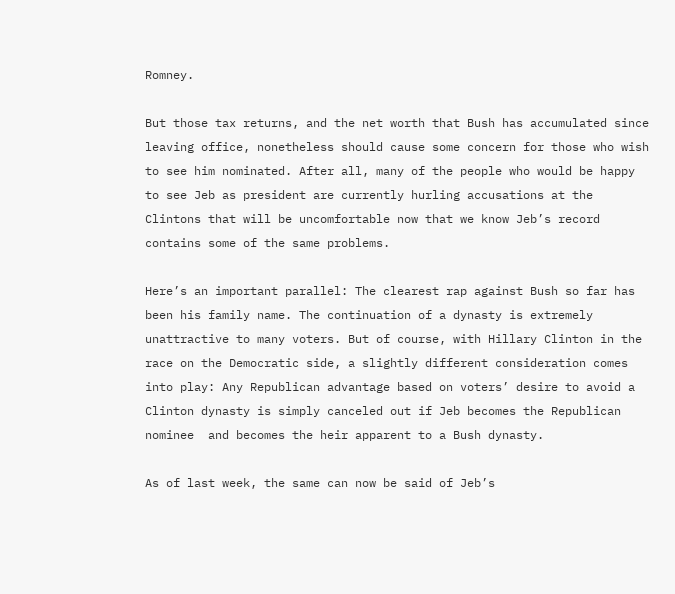Romney.

But those tax returns, and the net worth that Bush has accumulated since leaving office, nonetheless should cause some concern for those who wish to see him nominated. After all, many of the people who would be happy to see Jeb as president are currently hurling accusations at the Clintons that will be uncomfortable now that we know Jeb’s record contains some of the same problems.

Here’s an important parallel: The clearest rap against Bush so far has been his family name. The continuation of a dynasty is extremely unattractive to many voters. But of course, with Hillary Clinton in the race on the Democratic side, a slightly different consideration comes into play: Any Republican advantage based on voters’ desire to avoid a Clinton dynasty is simply canceled out if Jeb becomes the Republican nominee  and becomes the heir apparent to a Bush dynasty.

As of last week, the same can now be said of Jeb’s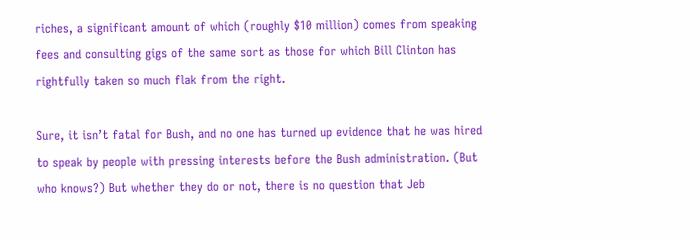riches, a significant amount of which (roughly $10 million) comes from speaking fees and consulting gigs of the same sort as those for which Bill Clinton has rightfully taken so much flak from the right.

Sure, it isn’t fatal for Bush, and no one has turned up evidence that he was hired to speak by people with pressing interests before the Bush administration. (But who knows?) But whether they do or not, there is no question that Jeb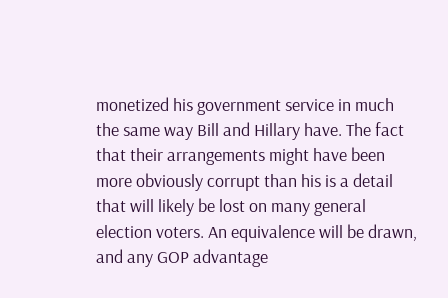monetized his government service in much the same way Bill and Hillary have. The fact that their arrangements might have been more obviously corrupt than his is a detail that will likely be lost on many general election voters. An equivalence will be drawn, and any GOP advantage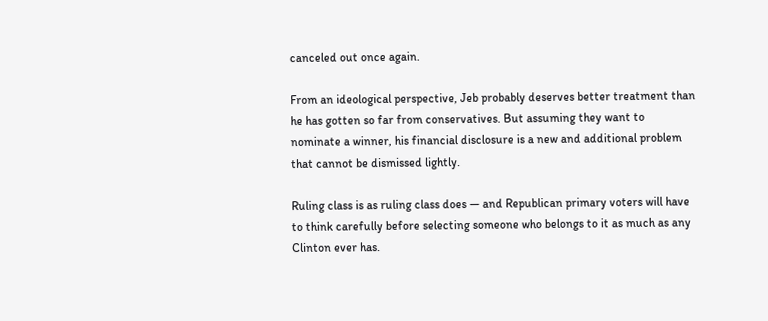canceled out once again.

From an ideological perspective, Jeb probably deserves better treatment than he has gotten so far from conservatives. But assuming they want to nominate a winner, his financial disclosure is a new and additional problem that cannot be dismissed lightly.

Ruling class is as ruling class does — and Republican primary voters will have to think carefully before selecting someone who belongs to it as much as any Clinton ever has.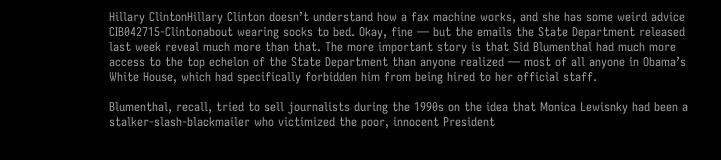Hillary ClintonHillary Clinton doesn’t understand how a fax machine works, and she has some weird advice CIB042715-Clintonabout wearing socks to bed. Okay, fine — but the emails the State Department released last week reveal much more than that. The more important story is that Sid Blumenthal had much more access to the top echelon of the State Department than anyone realized — most of all anyone in Obama’s White House, which had specifically forbidden him from being hired to her official staff.

Blumenthal, recall, tried to sell journalists during the 1990s on the idea that Monica Lewisnky had been a stalker-slash-blackmailer who victimized the poor, innocent President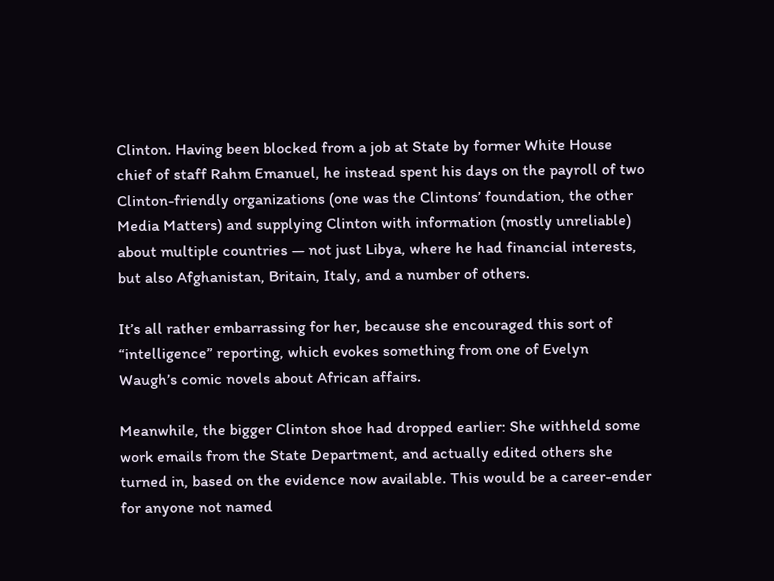Clinton. Having been blocked from a job at State by former White House chief of staff Rahm Emanuel, he instead spent his days on the payroll of two Clinton-friendly organizations (one was the Clintons’ foundation, the other Media Matters) and supplying Clinton with information (mostly unreliable) about multiple countries — not just Libya, where he had financial interests, but also Afghanistan, Britain, Italy, and a number of others.

It’s all rather embarrassing for her, because she encouraged this sort of “intelligence” reporting, which evokes something from one of Evelyn Waugh’s comic novels about African affairs.

Meanwhile, the bigger Clinton shoe had dropped earlier: She withheld some work emails from the State Department, and actually edited others she turned in, based on the evidence now available. This would be a career-ender for anyone not named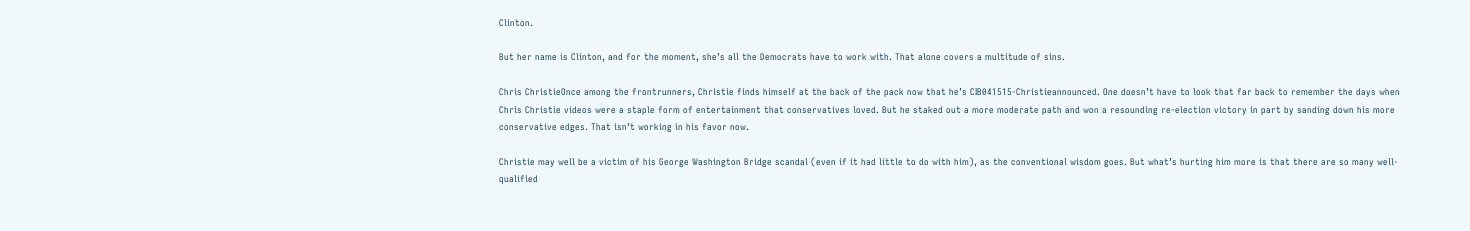Clinton.

But her name is Clinton, and for the moment, she’s all the Democrats have to work with. That alone covers a multitude of sins.

Chris ChristieOnce among the frontrunners, Christie finds himself at the back of the pack now that he’s CIB041515-Christieannounced. One doesn’t have to look that far back to remember the days when Chris Christie videos were a staple form of entertainment that conservatives loved. But he staked out a more moderate path and won a resounding re-election victory in part by sanding down his more conservative edges. That isn’t working in his favor now.

Christie may well be a victim of his George Washington Bridge scandal (even if it had little to do with him), as the conventional wisdom goes. But what’s hurting him more is that there are so many well-qualified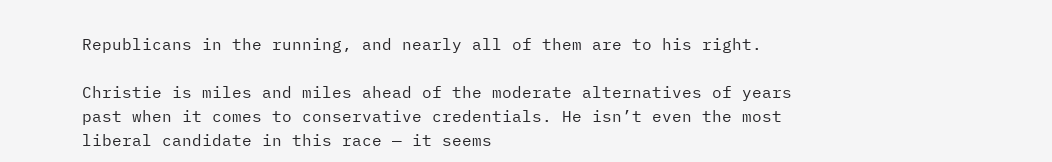Republicans in the running, and nearly all of them are to his right.

Christie is miles and miles ahead of the moderate alternatives of years past when it comes to conservative credentials. He isn’t even the most liberal candidate in this race — it seems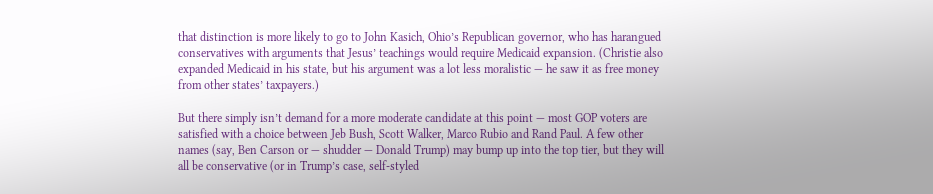that distinction is more likely to go to John Kasich, Ohio’s Republican governor, who has harangued conservatives with arguments that Jesus’ teachings would require Medicaid expansion. (Christie also expanded Medicaid in his state, but his argument was a lot less moralistic — he saw it as free money from other states’ taxpayers.)

But there simply isn’t demand for a more moderate candidate at this point — most GOP voters are satisfied with a choice between Jeb Bush, Scott Walker, Marco Rubio and Rand Paul. A few other names (say, Ben Carson or — shudder — Donald Trump) may bump up into the top tier, but they will all be conservative (or in Trump’s case, self-styled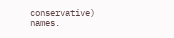conservative) names.